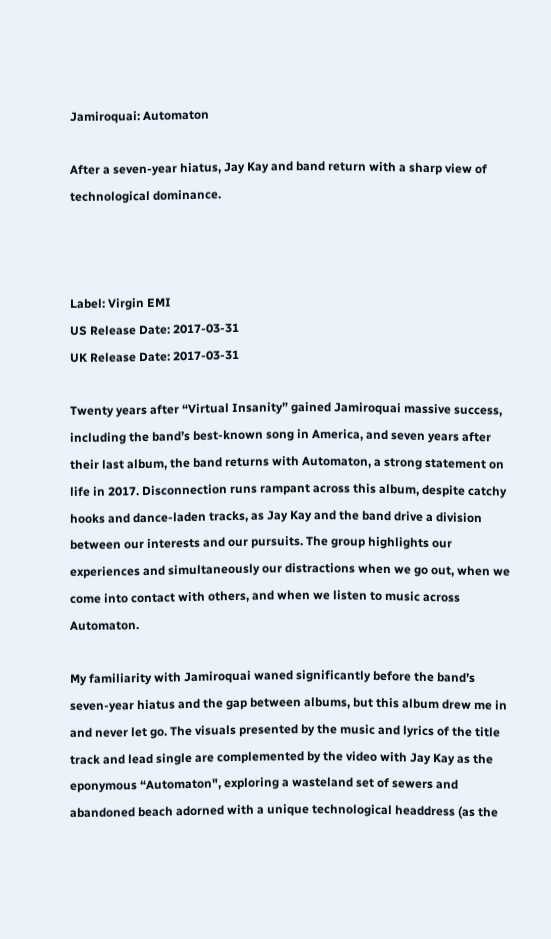Jamiroquai: Automaton

After a seven-year hiatus, Jay Kay and band return with a sharp view of technological dominance.



Label: Virgin EMI
US Release Date: 2017-03-31
UK Release Date: 2017-03-31

Twenty years after “Virtual Insanity” gained Jamiroquai massive success, including the band’s best-known song in America, and seven years after their last album, the band returns with Automaton, a strong statement on life in 2017. Disconnection runs rampant across this album, despite catchy hooks and dance-laden tracks, as Jay Kay and the band drive a division between our interests and our pursuits. The group highlights our experiences and simultaneously our distractions when we go out, when we come into contact with others, and when we listen to music across Automaton.

My familiarity with Jamiroquai waned significantly before the band’s seven-year hiatus and the gap between albums, but this album drew me in and never let go. The visuals presented by the music and lyrics of the title track and lead single are complemented by the video with Jay Kay as the eponymous “Automaton", exploring a wasteland set of sewers and abandoned beach adorned with a unique technological headdress (as the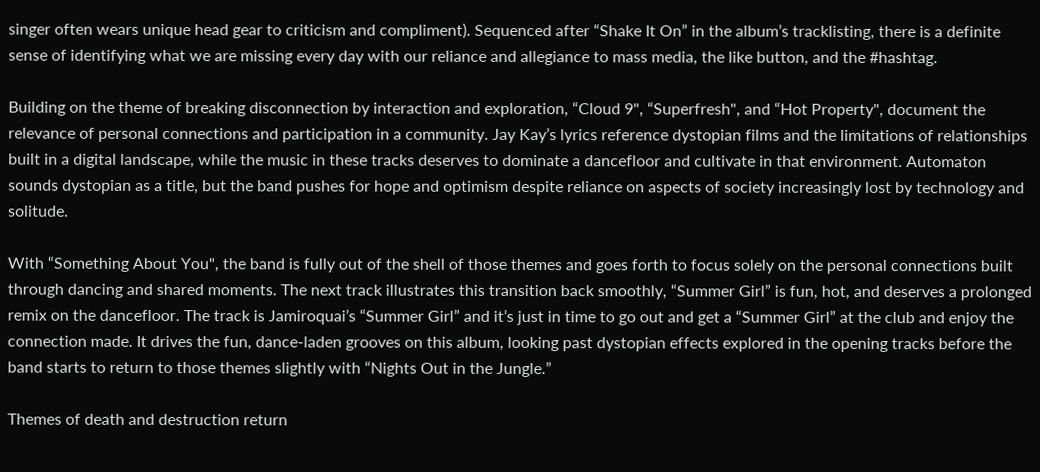singer often wears unique head gear to criticism and compliment). Sequenced after “Shake It On” in the album’s tracklisting, there is a definite sense of identifying what we are missing every day with our reliance and allegiance to mass media, the like button, and the #hashtag.

Building on the theme of breaking disconnection by interaction and exploration, “Cloud 9", “Superfresh", and “Hot Property", document the relevance of personal connections and participation in a community. Jay Kay’s lyrics reference dystopian films and the limitations of relationships built in a digital landscape, while the music in these tracks deserves to dominate a dancefloor and cultivate in that environment. Automaton sounds dystopian as a title, but the band pushes for hope and optimism despite reliance on aspects of society increasingly lost by technology and solitude.

With “Something About You", the band is fully out of the shell of those themes and goes forth to focus solely on the personal connections built through dancing and shared moments. The next track illustrates this transition back smoothly, “Summer Girl” is fun, hot, and deserves a prolonged remix on the dancefloor. The track is Jamiroquai’s “Summer Girl” and it’s just in time to go out and get a “Summer Girl” at the club and enjoy the connection made. It drives the fun, dance-laden grooves on this album, looking past dystopian effects explored in the opening tracks before the band starts to return to those themes slightly with “Nights Out in the Jungle.”

Themes of death and destruction return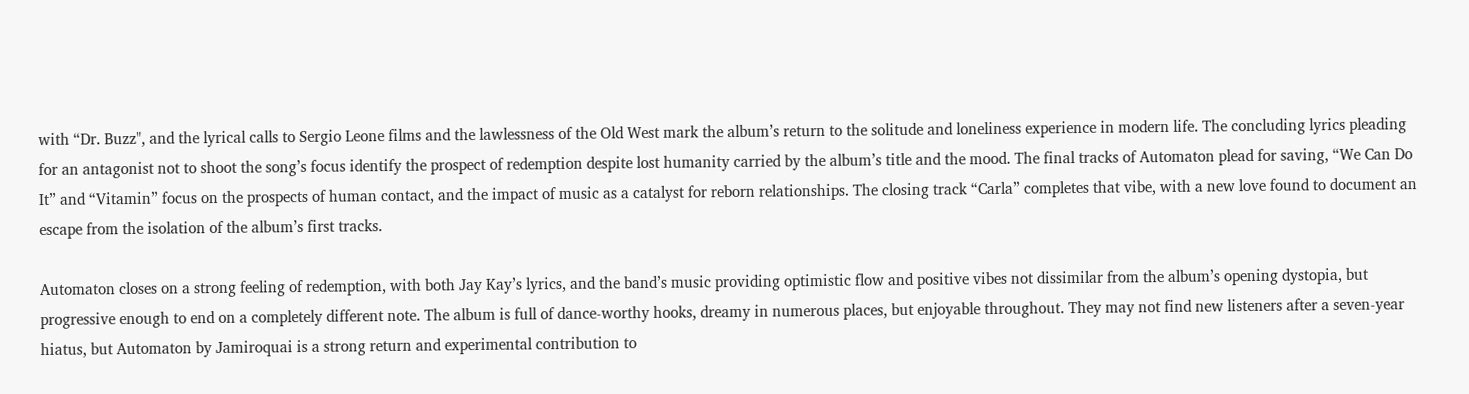with “Dr. Buzz", and the lyrical calls to Sergio Leone films and the lawlessness of the Old West mark the album’s return to the solitude and loneliness experience in modern life. The concluding lyrics pleading for an antagonist not to shoot the song’s focus identify the prospect of redemption despite lost humanity carried by the album’s title and the mood. The final tracks of Automaton plead for saving, “We Can Do It” and “Vitamin” focus on the prospects of human contact, and the impact of music as a catalyst for reborn relationships. The closing track “Carla” completes that vibe, with a new love found to document an escape from the isolation of the album’s first tracks.

Automaton closes on a strong feeling of redemption, with both Jay Kay’s lyrics, and the band’s music providing optimistic flow and positive vibes not dissimilar from the album’s opening dystopia, but progressive enough to end on a completely different note. The album is full of dance-worthy hooks, dreamy in numerous places, but enjoyable throughout. They may not find new listeners after a seven-year hiatus, but Automaton by Jamiroquai is a strong return and experimental contribution to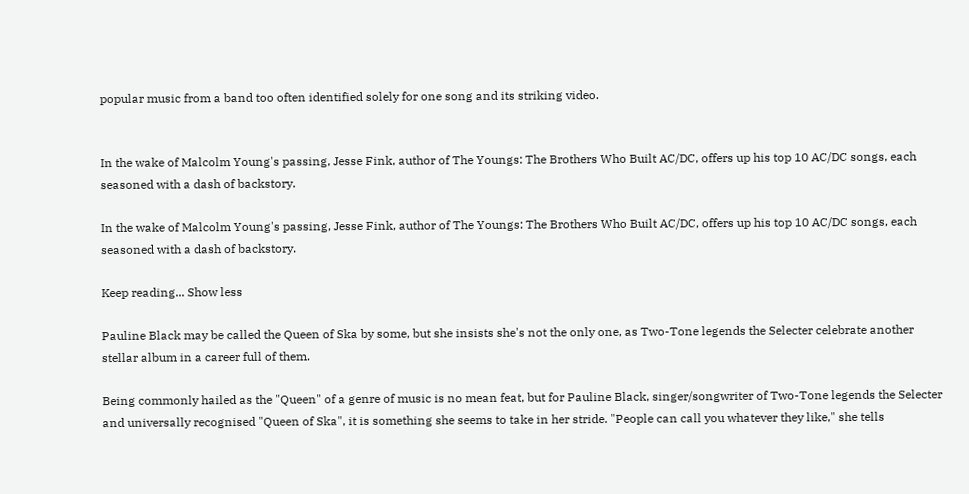popular music from a band too often identified solely for one song and its striking video.


In the wake of Malcolm Young's passing, Jesse Fink, author of The Youngs: The Brothers Who Built AC/DC, offers up his top 10 AC/DC songs, each seasoned with a dash of backstory.

In the wake of Malcolm Young's passing, Jesse Fink, author of The Youngs: The Brothers Who Built AC/DC, offers up his top 10 AC/DC songs, each seasoned with a dash of backstory.

Keep reading... Show less

Pauline Black may be called the Queen of Ska by some, but she insists she's not the only one, as Two-Tone legends the Selecter celebrate another stellar album in a career full of them.

Being commonly hailed as the "Queen" of a genre of music is no mean feat, but for Pauline Black, singer/songwriter of Two-Tone legends the Selecter and universally recognised "Queen of Ska", it is something she seems to take in her stride. "People can call you whatever they like," she tells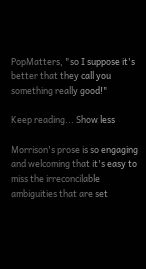PopMatters, "so I suppose it's better that they call you something really good!"

Keep reading... Show less

Morrison's prose is so engaging and welcoming that it's easy to miss the irreconcilable ambiguities that are set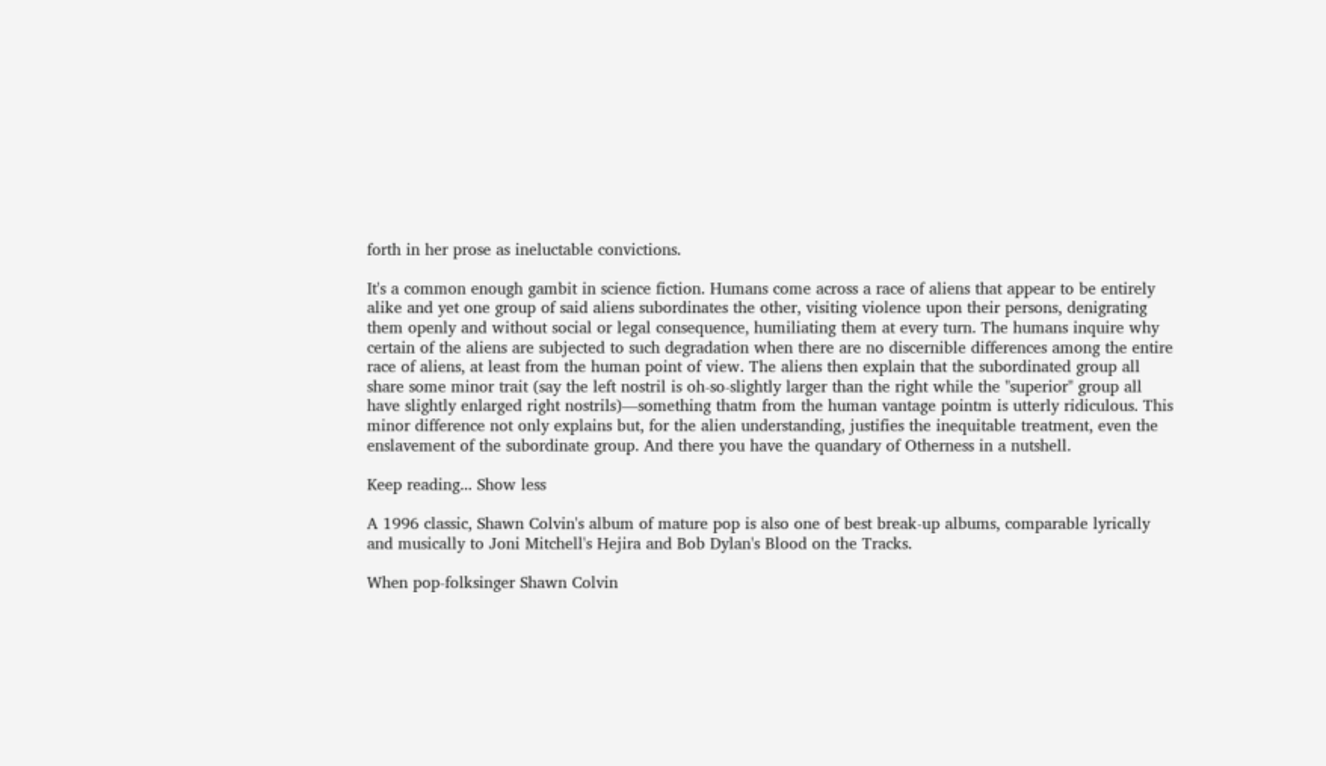forth in her prose as ineluctable convictions.

It's a common enough gambit in science fiction. Humans come across a race of aliens that appear to be entirely alike and yet one group of said aliens subordinates the other, visiting violence upon their persons, denigrating them openly and without social or legal consequence, humiliating them at every turn. The humans inquire why certain of the aliens are subjected to such degradation when there are no discernible differences among the entire race of aliens, at least from the human point of view. The aliens then explain that the subordinated group all share some minor trait (say the left nostril is oh-so-slightly larger than the right while the "superior" group all have slightly enlarged right nostrils)—something thatm from the human vantage pointm is utterly ridiculous. This minor difference not only explains but, for the alien understanding, justifies the inequitable treatment, even the enslavement of the subordinate group. And there you have the quandary of Otherness in a nutshell.

Keep reading... Show less

A 1996 classic, Shawn Colvin's album of mature pop is also one of best break-up albums, comparable lyrically and musically to Joni Mitchell's Hejira and Bob Dylan's Blood on the Tracks.

When pop-folksinger Shawn Colvin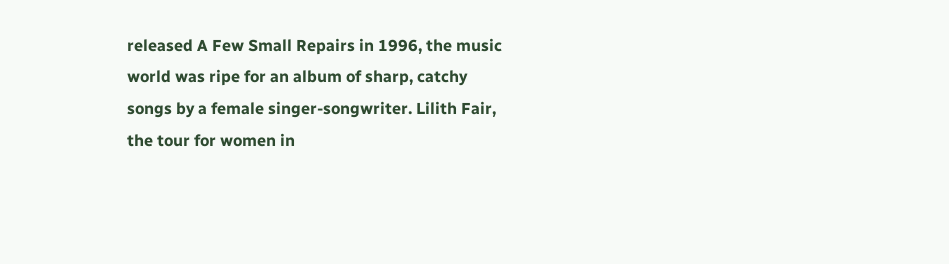released A Few Small Repairs in 1996, the music world was ripe for an album of sharp, catchy songs by a female singer-songwriter. Lilith Fair, the tour for women in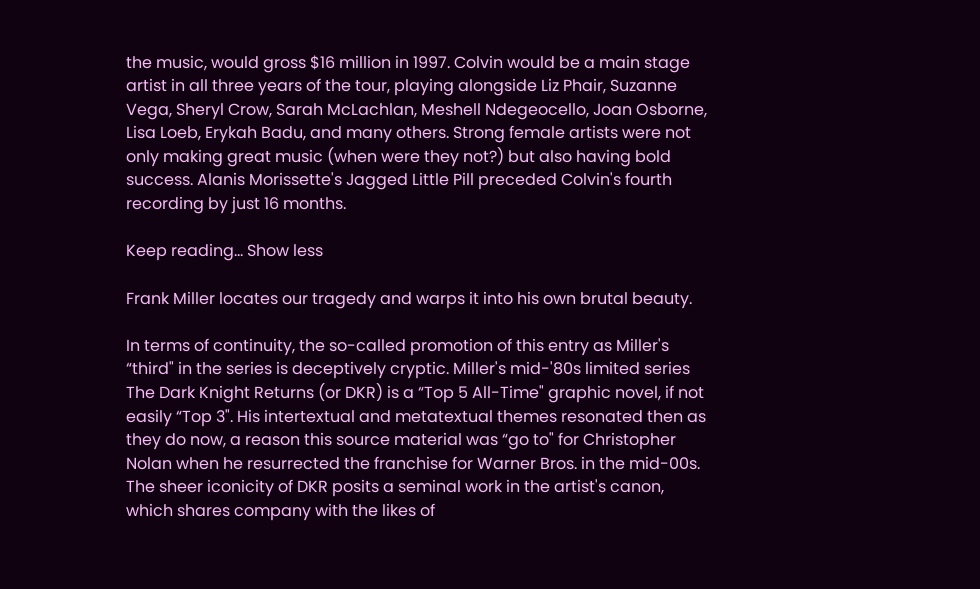the music, would gross $16 million in 1997. Colvin would be a main stage artist in all three years of the tour, playing alongside Liz Phair, Suzanne Vega, Sheryl Crow, Sarah McLachlan, Meshell Ndegeocello, Joan Osborne, Lisa Loeb, Erykah Badu, and many others. Strong female artists were not only making great music (when were they not?) but also having bold success. Alanis Morissette's Jagged Little Pill preceded Colvin's fourth recording by just 16 months.

Keep reading... Show less

Frank Miller locates our tragedy and warps it into his own brutal beauty.

In terms of continuity, the so-called promotion of this entry as Miller's “third" in the series is deceptively cryptic. Miller's mid-'80s limited series The Dark Knight Returns (or DKR) is a “Top 5 All-Time" graphic novel, if not easily “Top 3". His intertextual and metatextual themes resonated then as they do now, a reason this source material was “go to" for Christopher Nolan when he resurrected the franchise for Warner Bros. in the mid-00s. The sheer iconicity of DKR posits a seminal work in the artist's canon, which shares company with the likes of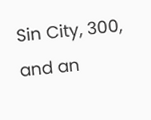Sin City, 300, and an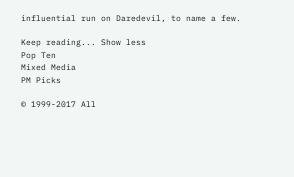influential run on Daredevil, to name a few.

Keep reading... Show less
Pop Ten
Mixed Media
PM Picks

© 1999-2017 All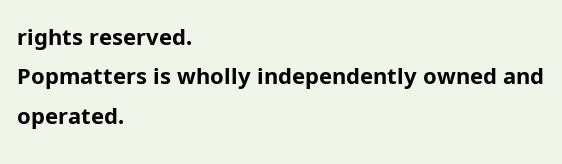rights reserved.
Popmatters is wholly independently owned and operated.